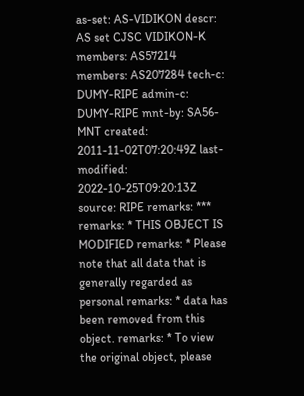as-set: AS-VIDIKON descr: AS set CJSC VIDIKON-K members: AS57214 members: AS207284 tech-c: DUMY-RIPE admin-c: DUMY-RIPE mnt-by: SA56-MNT created: 2011-11-02T07:20:49Z last-modified: 2022-10-25T09:20:13Z source: RIPE remarks: *** remarks: * THIS OBJECT IS MODIFIED remarks: * Please note that all data that is generally regarded as personal remarks: * data has been removed from this object. remarks: * To view the original object, please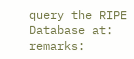query the RIPE Database at: remarks: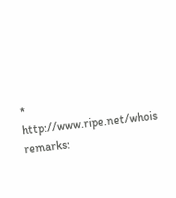* http://www.ripe.net/whois remarks: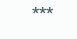***